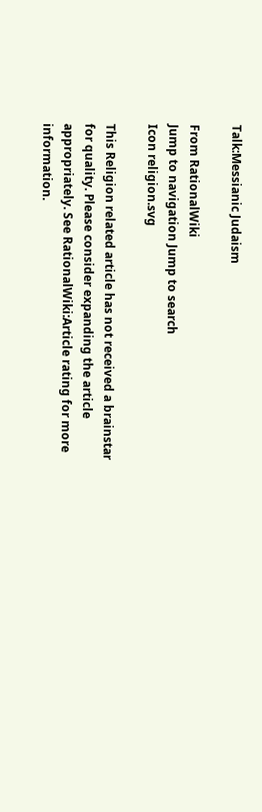Talk:Messianic Judaism

From RationalWiki
Jump to navigation Jump to search
Icon religion.svg

This Religion related article has not received a brainstar for quality. Please consider expanding the article appropriately. See RationalWiki:Article rating for more information.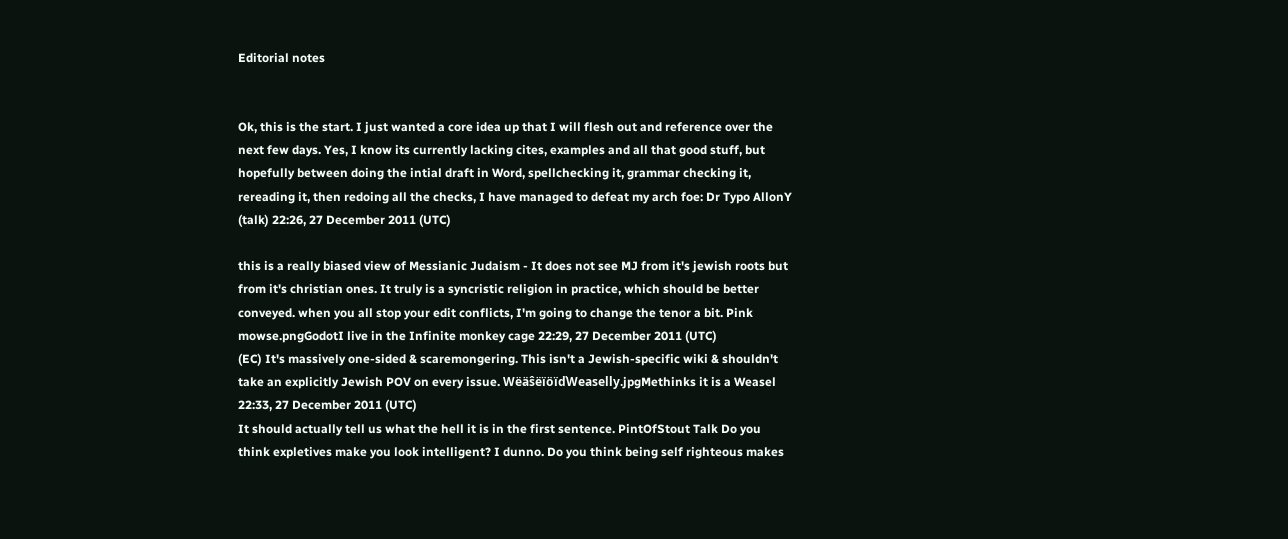Editorial notes


Ok, this is the start. I just wanted a core idea up that I will flesh out and reference over the next few days. Yes, I know its currently lacking cites, examples and all that good stuff, but hopefully between doing the intial draft in Word, spellchecking it, grammar checking it, rereading it, then redoing all the checks, I have managed to defeat my arch foe: Dr Typo AllonY (talk) 22:26, 27 December 2011 (UTC)

this is a really biased view of Messianic Judaism - It does not see MJ from it's jewish roots but from it's christian ones. It truly is a syncristic religion in practice, which should be better conveyed. when you all stop your edit conflicts, I'm going to change the tenor a bit. Pink mowse.pngGodotI live in the Infinite monkey cage 22:29, 27 December 2011 (UTC)
(EC) It's massively one-sided & scaremongering. This isn't a Jewish-specific wiki & shouldn't take an explicitly Jewish POV on every issue. WëäŝëïöïďWeaselly.jpgMethinks it is a Weasel 22:33, 27 December 2011 (UTC)
It should actually tell us what the hell it is in the first sentence. PintOfStout Talk Do you think expletives make you look intelligent? I dunno. Do you think being self righteous makes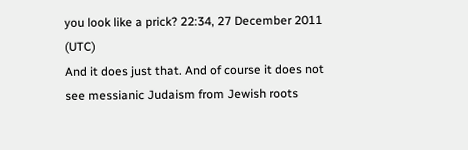you look like a prick? 22:34, 27 December 2011 (UTC)
And it does just that. And of course it does not see messianic Judaism from Jewish roots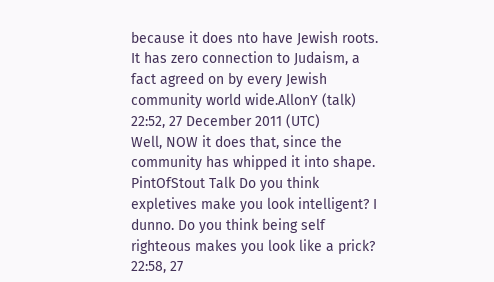because it does nto have Jewish roots. It has zero connection to Judaism, a fact agreed on by every Jewish community world wide.AllonY (talk) 22:52, 27 December 2011 (UTC)
Well, NOW it does that, since the community has whipped it into shape. PintOfStout Talk Do you think expletives make you look intelligent? I dunno. Do you think being self righteous makes you look like a prick? 22:58, 27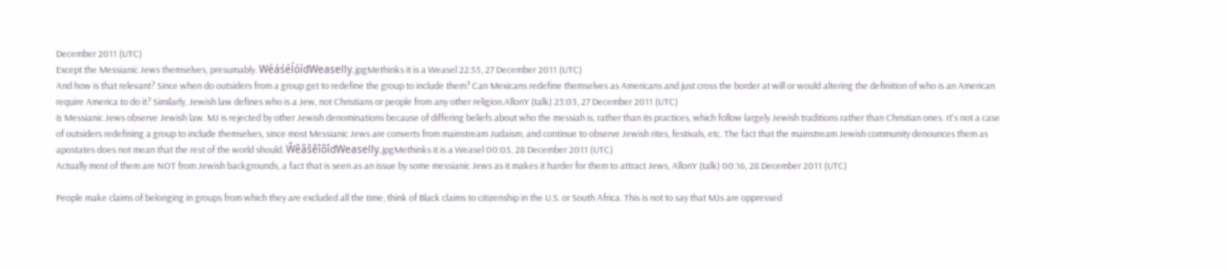December 2011 (UTC)
Except the Messianic Jews themselves, presumably. WéáśéĺóíďWeaselly.jpgMethinks it is a Weasel 22:55, 27 December 2011 (UTC)
And how is that relevant? Since when do outsiders from a group get to redefine the group to include them? Can Mexicans redefine themselves as Americans and just cross the border at will or would altering the definition of who is an American require America to do it? Similarly, Jewish law defines who is a Jew, not Christians or people from any other religion.AllonY (talk) 23:03, 27 December 2011 (UTC)
& Messianic Jews observe Jewish law. MJ is rejected by other Jewish denominations because of differing beliefs about who the messiah is, rather than its practices, which follow largely Jewish traditions rather than Christian ones. It's not a case of outsiders redefining a group to include themselves, since most Messianic Jews are converts from mainstream Judaism, and continue to observe Jewish rites, festivals, etc. The fact that the mainstream Jewish community denounces them as apostates does not mean that the rest of the world should. ŴêâŝêîôîďWeaselly.jpgMethinks it is a Weasel 00:05, 28 December 2011 (UTC)
Actually most of them are NOT from Jewish backgrounds, a fact that is seen as an issue by some messianic Jews as it makes it harder for them to attract Jews, AllonY (talk) 00:16, 28 December 2011 (UTC)

People make claims of belonging in groups from which they are excluded all the time; think of Black claims to citizenship in the U.S. or South Africa. This is not to say that MJs are oppressed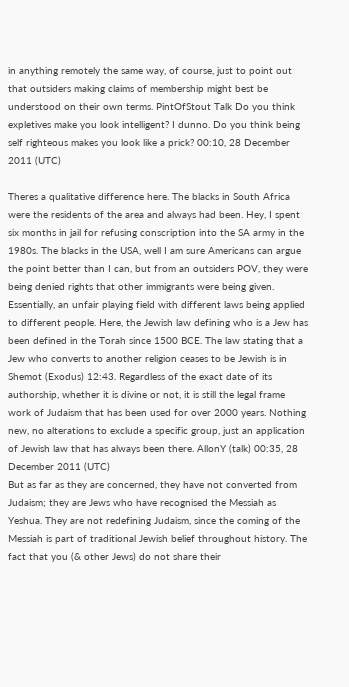in anything remotely the same way, of course, just to point out that outsiders making claims of membership might best be understood on their own terms. PintOfStout Talk Do you think expletives make you look intelligent? I dunno. Do you think being self righteous makes you look like a prick? 00:10, 28 December 2011 (UTC)

Theres a qualitative difference here. The blacks in South Africa were the residents of the area and always had been. Hey, I spent six months in jail for refusing conscription into the SA army in the 1980s. The blacks in the USA, well I am sure Americans can argue the point better than I can, but from an outsiders POV, they were being denied rights that other immigrants were being given. Essentially, an unfair playing field with different laws being applied to different people. Here, the Jewish law defining who is a Jew has been defined in the Torah since 1500 BCE. The law stating that a Jew who converts to another religion ceases to be Jewish is in Shemot (Exodus) 12:43. Regardless of the exact date of its authorship, whether it is divine or not, it is still the legal frame work of Judaism that has been used for over 2000 years. Nothing new, no alterations to exclude a specific group, just an application of Jewish law that has always been there. AllonY (talk) 00:35, 28 December 2011 (UTC)
But as far as they are concerned, they have not converted from Judaism; they are Jews who have recognised the Messiah as Yeshua. They are not redefining Judaism, since the coming of the Messiah is part of traditional Jewish belief throughout history. The fact that you (& other Jews) do not share their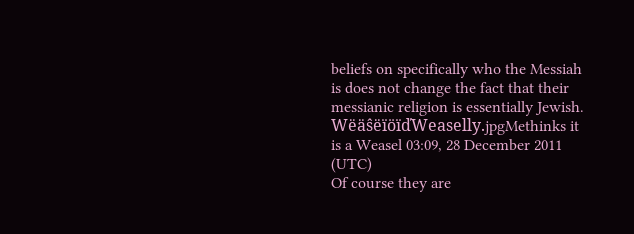beliefs on specifically who the Messiah is does not change the fact that their messianic religion is essentially Jewish. WëäŝëïöïďWeaselly.jpgMethinks it is a Weasel 03:09, 28 December 2011 (UTC)
Of course they are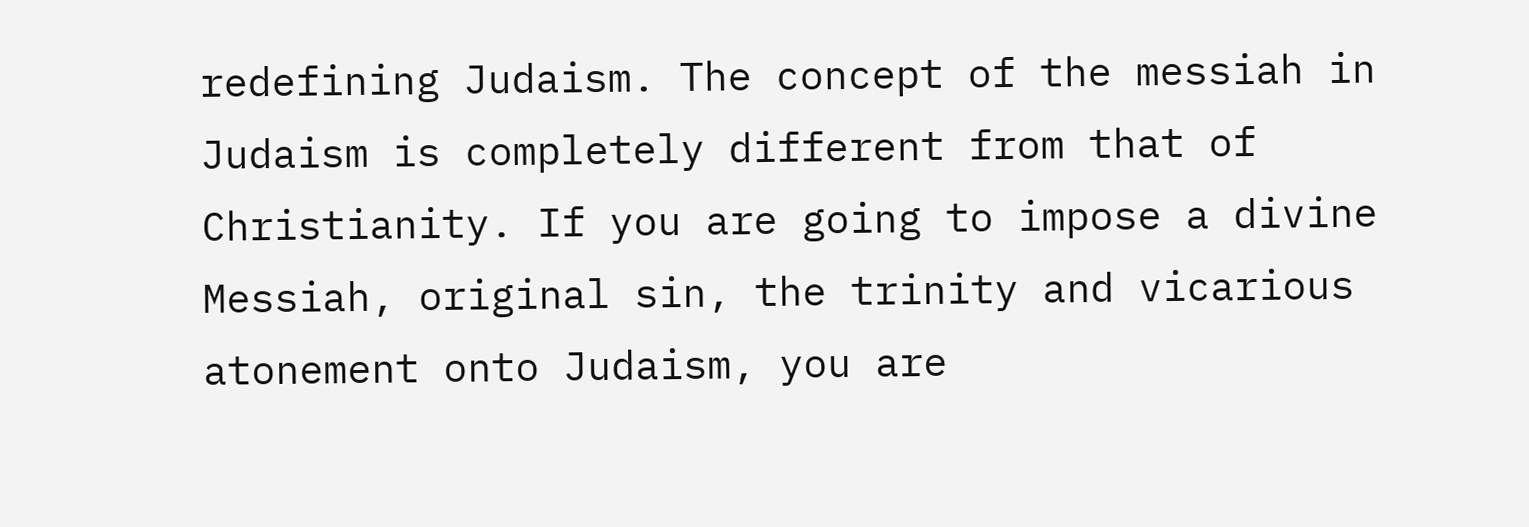redefining Judaism. The concept of the messiah in Judaism is completely different from that of Christianity. If you are going to impose a divine Messiah, original sin, the trinity and vicarious atonement onto Judaism, you are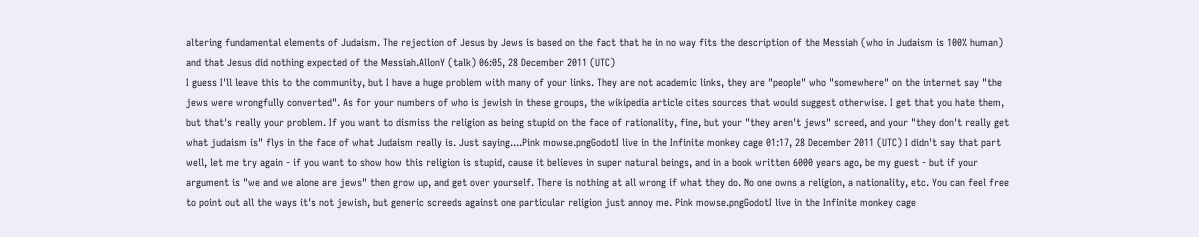altering fundamental elements of Judaism. The rejection of Jesus by Jews is based on the fact that he in no way fits the description of the Messiah (who in Judaism is 100% human) and that Jesus did nothing expected of the Messiah.AllonY (talk) 06:05, 28 December 2011 (UTC)
I guess I'll leave this to the community, but I have a huge problem with many of your links. They are not academic links, they are "people" who "somewhere" on the internet say "the jews were wrongfully converted". As for your numbers of who is jewish in these groups, the wikipedia article cites sources that would suggest otherwise. I get that you hate them, but that's really your problem. If you want to dismiss the religion as being stupid on the face of rationality, fine, but your "they aren't jews" screed, and your "they don't really get what judaism is" flys in the face of what Judaism really is. Just saying....Pink mowse.pngGodotI live in the Infinite monkey cage 01:17, 28 December 2011 (UTC) I didn't say that part well, let me try again - if you want to show how this religion is stupid, cause it believes in super natural beings, and in a book written 6000 years ago, be my guest - but if your argument is "we and we alone are jews" then grow up, and get over yourself. There is nothing at all wrong if what they do. No one owns a religion, a nationality, etc. You can feel free to point out all the ways it's not jewish, but generic screeds against one particular religion just annoy me. Pink mowse.pngGodotI live in the Infinite monkey cage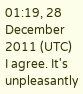01:19, 28 December 2011 (UTC)
I agree. It's unpleasantly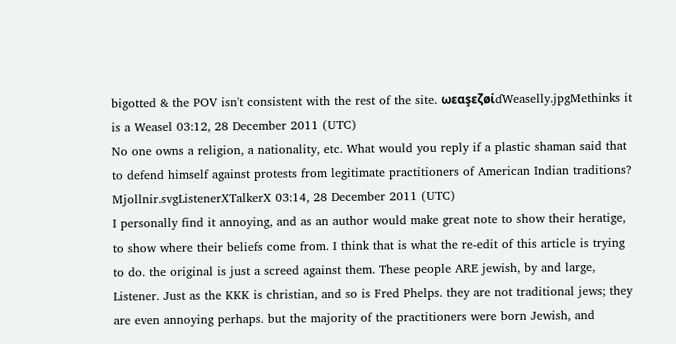bigotted & the POV isn't consistent with the rest of the site. ωεαşεζøίɗWeaselly.jpgMethinks it is a Weasel 03:12, 28 December 2011 (UTC)
No one owns a religion, a nationality, etc. What would you reply if a plastic shaman said that to defend himself against protests from legitimate practitioners of American Indian traditions? Mjollnir.svgListenerXTalkerX 03:14, 28 December 2011 (UTC)
I personally find it annoying, and as an author would make great note to show their heratige, to show where their beliefs come from. I think that is what the re-edit of this article is trying to do. the original is just a screed against them. These people ARE jewish, by and large, Listener. Just as the KKK is christian, and so is Fred Phelps. they are not traditional jews; they are even annoying perhaps. but the majority of the practitioners were born Jewish, and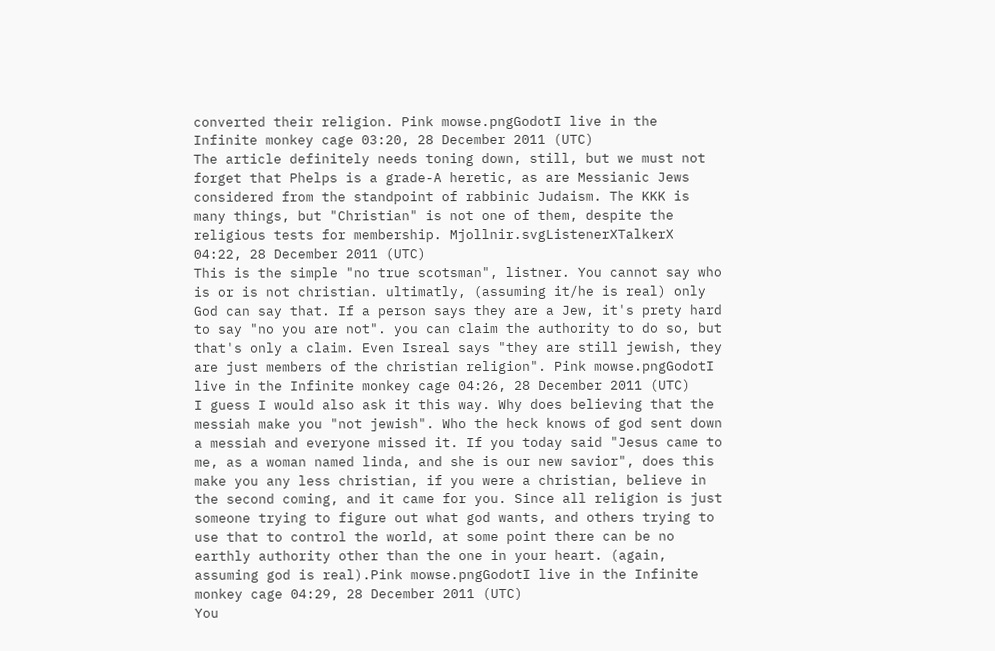converted their religion. Pink mowse.pngGodotI live in the Infinite monkey cage 03:20, 28 December 2011 (UTC)
The article definitely needs toning down, still, but we must not forget that Phelps is a grade-A heretic, as are Messianic Jews considered from the standpoint of rabbinic Judaism. The KKK is many things, but "Christian" is not one of them, despite the religious tests for membership. Mjollnir.svgListenerXTalkerX 04:22, 28 December 2011 (UTC)
This is the simple "no true scotsman", listner. You cannot say who is or is not christian. ultimatly, (assuming it/he is real) only God can say that. If a person says they are a Jew, it's prety hard to say "no you are not". you can claim the authority to do so, but that's only a claim. Even Isreal says "they are still jewish, they are just members of the christian religion". Pink mowse.pngGodotI live in the Infinite monkey cage 04:26, 28 December 2011 (UTC)
I guess I would also ask it this way. Why does believing that the messiah make you "not jewish". Who the heck knows of god sent down a messiah and everyone missed it. If you today said "Jesus came to me, as a woman named linda, and she is our new savior", does this make you any less christian, if you were a christian, believe in the second coming, and it came for you. Since all religion is just someone trying to figure out what god wants, and others trying to use that to control the world, at some point there can be no earthly authority other than the one in your heart. (again, assuming god is real).Pink mowse.pngGodotI live in the Infinite monkey cage 04:29, 28 December 2011 (UTC)
You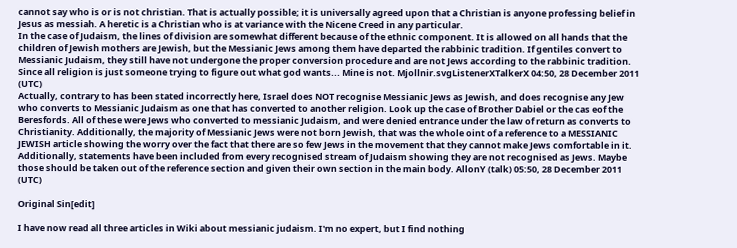cannot say who is or is not christian. That is actually possible; it is universally agreed upon that a Christian is anyone professing belief in Jesus as messiah. A heretic is a Christian who is at variance with the Nicene Creed in any particular.
In the case of Judaism, the lines of division are somewhat different because of the ethnic component. It is allowed on all hands that the children of Jewish mothers are Jewish, but the Messianic Jews among them have departed the rabbinic tradition. If gentiles convert to Messianic Judaism, they still have not undergone the proper conversion procedure and are not Jews according to the rabbinic tradition.
Since all religion is just someone trying to figure out what god wants... Mine is not. Mjollnir.svgListenerXTalkerX 04:50, 28 December 2011 (UTC)
Actually, contrary to has been stated incorrectly here, Israel does NOT recognise Messianic Jews as Jewish, and does recognise any Jew who converts to Messianic Judaism as one that has converted to another religion. Look up the case of Brother Dabiel or the cas eof the Beresfords. All of these were Jews who converted to messianic Judaism, and were denied entrance under the law of return as converts to Christianity. Additionally, the majority of Messianic Jews were not born Jewish, that was the whole oint of a reference to a MESSIANIC JEWISH article showing the worry over the fact that there are so few Jews in the movement that they cannot make Jews comfortable in it. Additionally, statements have been included from every recognised stream of Judaism showing they are not recognised as Jews. Maybe those should be taken out of the reference section and given their own section in the main body. AllonY (talk) 05:50, 28 December 2011 (UTC)

Original Sin[edit]

I have now read all three articles in Wiki about messianic judaism. I'm no expert, but I find nothing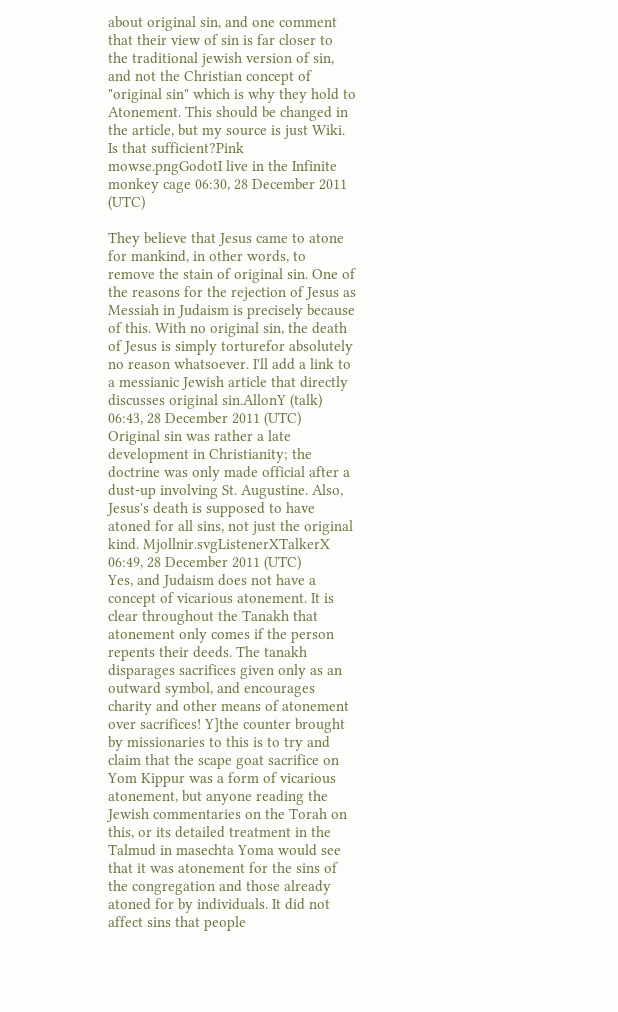about original sin, and one comment that their view of sin is far closer to the traditional jewish version of sin, and not the Christian concept of "original sin" which is why they hold to Atonement. This should be changed in the article, but my source is just Wiki. Is that sufficient?Pink mowse.pngGodotI live in the Infinite monkey cage 06:30, 28 December 2011 (UTC)

They believe that Jesus came to atone for mankind, in other words, to remove the stain of original sin. One of the reasons for the rejection of Jesus as Messiah in Judaism is precisely because of this. With no original sin, the death of Jesus is simply torturefor absolutely no reason whatsoever. I'll add a link to a messianic Jewish article that directly discusses original sin.AllonY (talk) 06:43, 28 December 2011 (UTC)
Original sin was rather a late development in Christianity; the doctrine was only made official after a dust-up involving St. Augustine. Also, Jesus's death is supposed to have atoned for all sins, not just the original kind. Mjollnir.svgListenerXTalkerX 06:49, 28 December 2011 (UTC)
Yes, and Judaism does not have a concept of vicarious atonement. It is clear throughout the Tanakh that atonement only comes if the person repents their deeds. The tanakh disparages sacrifices given only as an outward symbol, and encourages charity and other means of atonement over sacrifices! Y]the counter brought by missionaries to this is to try and claim that the scape goat sacrifice on Yom Kippur was a form of vicarious atonement, but anyone reading the Jewish commentaries on the Torah on this, or its detailed treatment in the Talmud in masechta Yoma would see that it was atonement for the sins of the congregation and those already atoned for by individuals. It did not affect sins that people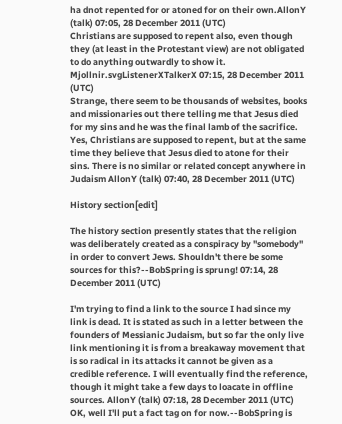ha dnot repented for or atoned for on their own.AllonY (talk) 07:05, 28 December 2011 (UTC)
Christians are supposed to repent also, even though they (at least in the Protestant view) are not obligated to do anything outwardly to show it. Mjollnir.svgListenerXTalkerX 07:15, 28 December 2011 (UTC)
Strange, there seem to be thousands of websites, books and missionaries out there telling me that Jesus died for my sins and he was the final lamb of the sacrifice. Yes, Christians are supposed to repent, but at the same time they believe that Jesus died to atone for their sins. There is no similar or related concept anywhere in Judaism AllonY (talk) 07:40, 28 December 2011 (UTC)

History section[edit]

The history section presently states that the religion was deliberately created as a conspiracy by "somebody" in order to convert Jews. Shouldn't there be some sources for this?--BobSpring is sprung! 07:14, 28 December 2011 (UTC)

I'm trying to find a link to the source I had since my link is dead. It is stated as such in a letter between the founders of Messianic Judaism, but so far the only live link mentioning it is from a breakaway movement that is so radical in its attacks it cannot be given as a credible reference. I will eventually find the reference, though it might take a few days to loacate in offline sources. AllonY (talk) 07:18, 28 December 2011 (UTC)
OK, well I'll put a fact tag on for now.--BobSpring is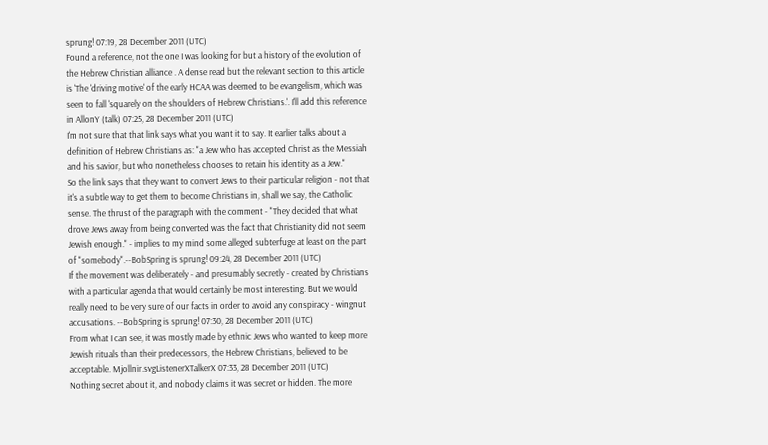sprung! 07:19, 28 December 2011 (UTC)
Found a reference, not the one I was looking for but a history of the evolution of the Hebrew Christian alliance . A dense read but the relevant section to this article is 'The 'driving motive' of the early HCAA was deemed to be evangelism, which was seen to fall 'squarely on the shoulders of Hebrew Christians.'. I'll add this reference in AllonY (talk) 07:25, 28 December 2011 (UTC)
I'm not sure that that link says what you want it to say. It earlier talks about a definition of Hebrew Christians as: "a Jew who has accepted Christ as the Messiah and his savior, but who nonetheless chooses to retain his identity as a Jew."
So the link says that they want to convert Jews to their particular religion - not that it's a subtle way to get them to become Christians in, shall we say, the Catholic sense. The thrust of the paragraph with the comment - "They decided that what drove Jews away from being converted was the fact that Christianity did not seem Jewish enough." - implies to my mind some alleged subterfuge at least on the part of "somebody".--BobSpring is sprung! 09:24, 28 December 2011 (UTC)
If the movement was deliberately - and presumably secretly - created by Christians with a particular agenda that would certainly be most interesting. But we would really need to be very sure of our facts in order to avoid any conspiracy - wingnut accusations. --BobSpring is sprung! 07:30, 28 December 2011 (UTC)
From what I can see, it was mostly made by ethnic Jews who wanted to keep more Jewish rituals than their predecessors, the Hebrew Christians, believed to be acceptable. Mjollnir.svgListenerXTalkerX 07:33, 28 December 2011 (UTC)
Nothing secret about it, and nobody claims it was secret or hidden. The more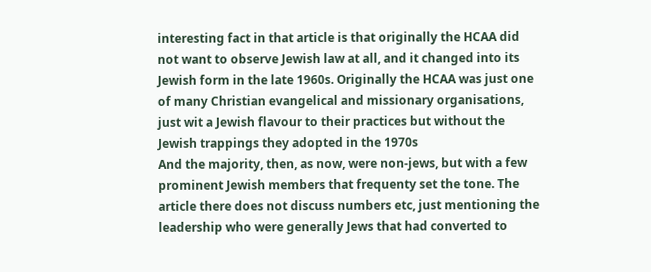interesting fact in that article is that originally the HCAA did not want to observe Jewish law at all, and it changed into its Jewish form in the late 1960s. Originally the HCAA was just one of many Christian evangelical and missionary organisations, just wit a Jewish flavour to their practices but without the Jewish trappings they adopted in the 1970s
And the majority, then, as now, were non-jews, but with a few prominent Jewish members that frequenty set the tone. The article there does not discuss numbers etc, just mentioning the leadership who were generally Jews that had converted to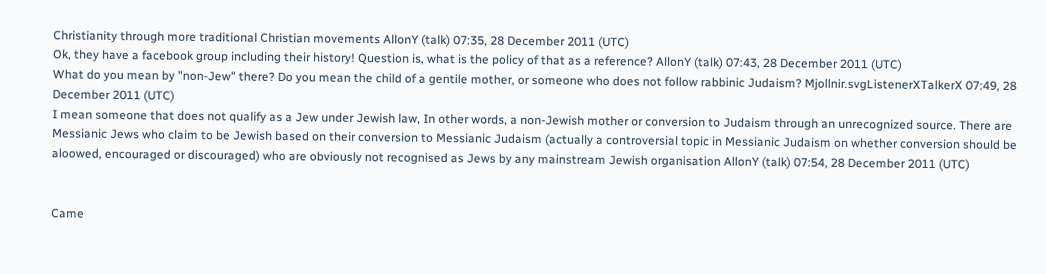Christianity through more traditional Christian movements AllonY (talk) 07:35, 28 December 2011 (UTC)
Ok, they have a facebook group including their history! Question is, what is the policy of that as a reference? AllonY (talk) 07:43, 28 December 2011 (UTC)
What do you mean by "non-Jew" there? Do you mean the child of a gentile mother, or someone who does not follow rabbinic Judaism? Mjollnir.svgListenerXTalkerX 07:49, 28 December 2011 (UTC)
I mean someone that does not qualify as a Jew under Jewish law, In other words, a non-Jewish mother or conversion to Judaism through an unrecognized source. There are Messianic Jews who claim to be Jewish based on their conversion to Messianic Judaism (actually a controversial topic in Messianic Judaism on whether conversion should be aloowed, encouraged or discouraged) who are obviously not recognised as Jews by any mainstream Jewish organisation AllonY (talk) 07:54, 28 December 2011 (UTC)


Came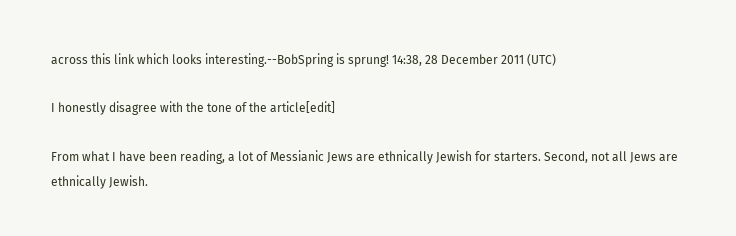across this link which looks interesting.--BobSpring is sprung! 14:38, 28 December 2011 (UTC)

I honestly disagree with the tone of the article[edit]

From what I have been reading, a lot of Messianic Jews are ethnically Jewish for starters. Second, not all Jews are ethnically Jewish.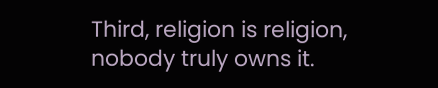Third, religion is religion, nobody truly owns it.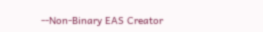--Non-Binary EAS Creator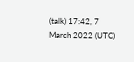(talk) 17:42, 7 March 2022 (UTC)